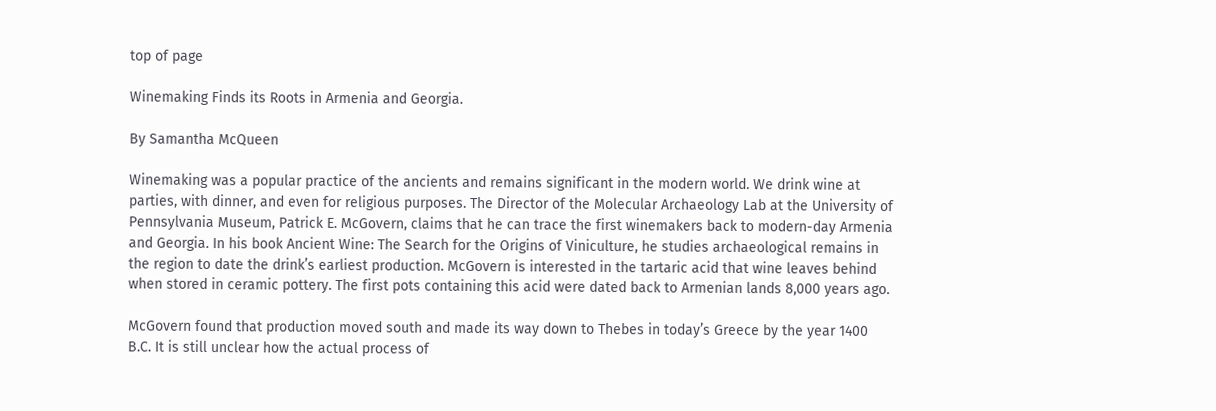top of page

Winemaking Finds its Roots in Armenia and Georgia.

By Samantha McQueen

Winemaking was a popular practice of the ancients and remains significant in the modern world. We drink wine at parties, with dinner, and even for religious purposes. The Director of the Molecular Archaeology Lab at the University of Pennsylvania Museum, Patrick E. McGovern, claims that he can trace the first winemakers back to modern-day Armenia and Georgia. In his book Ancient Wine: The Search for the Origins of Viniculture, he studies archaeological remains in the region to date the drink’s earliest production. McGovern is interested in the tartaric acid that wine leaves behind when stored in ceramic pottery. The first pots containing this acid were dated back to Armenian lands 8,000 years ago.

McGovern found that production moved south and made its way down to Thebes in today’s Greece by the year 1400 B.C. It is still unclear how the actual process of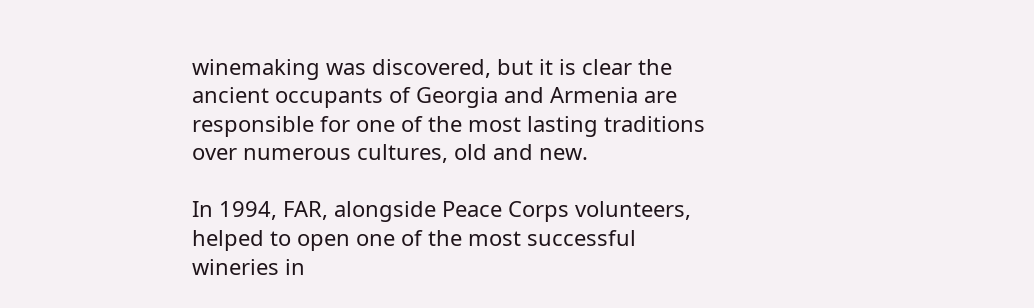winemaking was discovered, but it is clear the ancient occupants of Georgia and Armenia are responsible for one of the most lasting traditions over numerous cultures, old and new.

In 1994, FAR, alongside Peace Corps volunteers, helped to open one of the most successful wineries in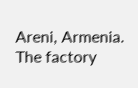Areni, Armenia. The factory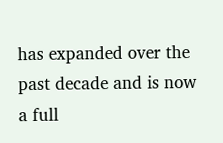has expanded over the past decade and is now a full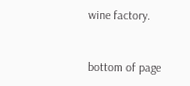wine factory.


bottom of page